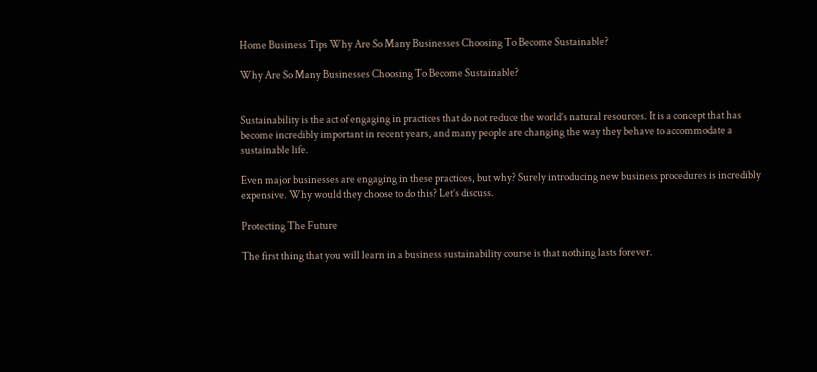Home Business Tips Why Are So Many Businesses Choosing To Become Sustainable?

Why Are So Many Businesses Choosing To Become Sustainable?


Sustainability is the act of engaging in practices that do not reduce the world’s natural resources. It is a concept that has become incredibly important in recent years, and many people are changing the way they behave to accommodate a sustainable life.

Even major businesses are engaging in these practices, but why? Surely introducing new business procedures is incredibly expensive. Why would they choose to do this? Let’s discuss.

Protecting The Future

The first thing that you will learn in a business sustainability course is that nothing lasts forever.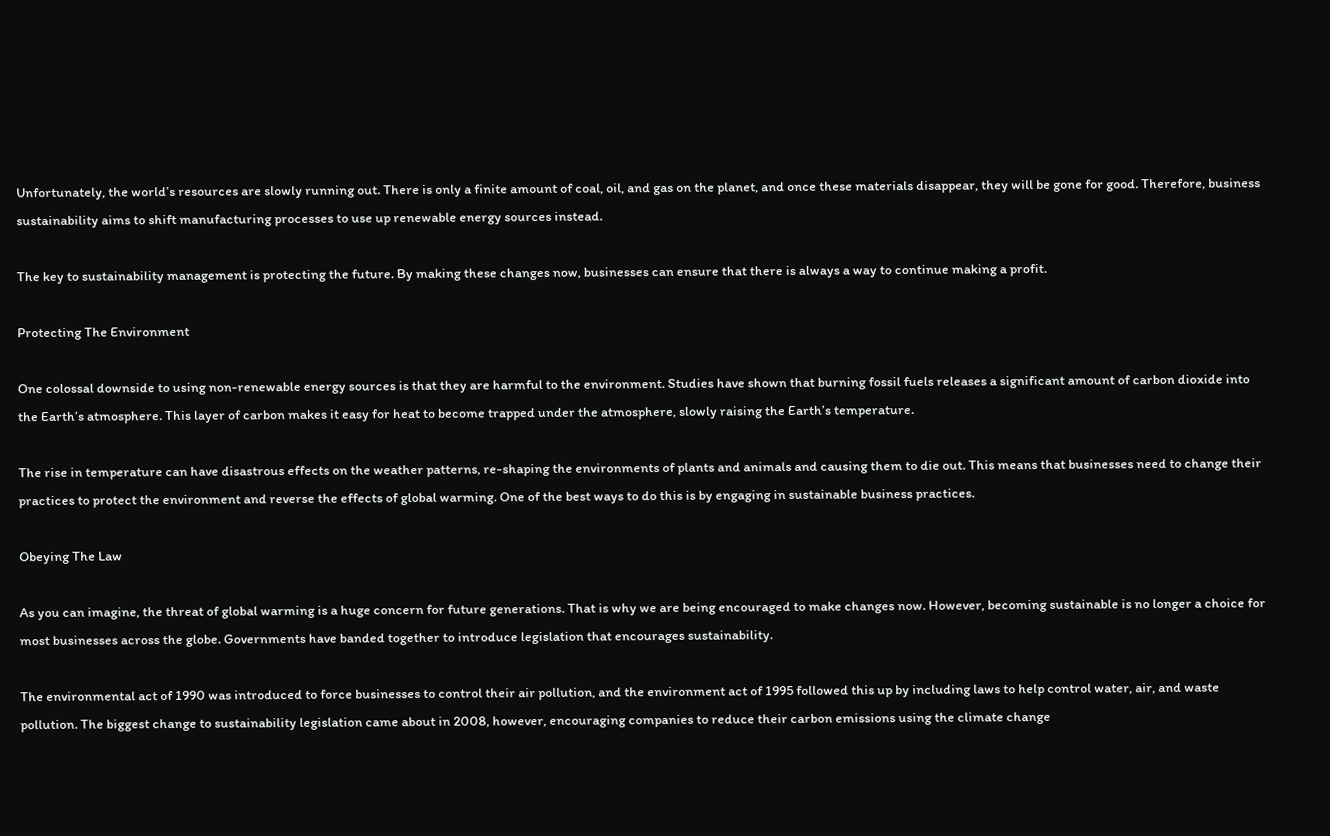Unfortunately, the world’s resources are slowly running out. There is only a finite amount of coal, oil, and gas on the planet, and once these materials disappear, they will be gone for good. Therefore, business sustainability aims to shift manufacturing processes to use up renewable energy sources instead.

The key to sustainability management is protecting the future. By making these changes now, businesses can ensure that there is always a way to continue making a profit.

Protecting The Environment

One colossal downside to using non-renewable energy sources is that they are harmful to the environment. Studies have shown that burning fossil fuels releases a significant amount of carbon dioxide into the Earth’s atmosphere. This layer of carbon makes it easy for heat to become trapped under the atmosphere, slowly raising the Earth’s temperature.

The rise in temperature can have disastrous effects on the weather patterns, re-shaping the environments of plants and animals and causing them to die out. This means that businesses need to change their practices to protect the environment and reverse the effects of global warming. One of the best ways to do this is by engaging in sustainable business practices.

Obeying The Law

As you can imagine, the threat of global warming is a huge concern for future generations. That is why we are being encouraged to make changes now. However, becoming sustainable is no longer a choice for most businesses across the globe. Governments have banded together to introduce legislation that encourages sustainability.

The environmental act of 1990 was introduced to force businesses to control their air pollution, and the environment act of 1995 followed this up by including laws to help control water, air, and waste pollution. The biggest change to sustainability legislation came about in 2008, however, encouraging companies to reduce their carbon emissions using the climate change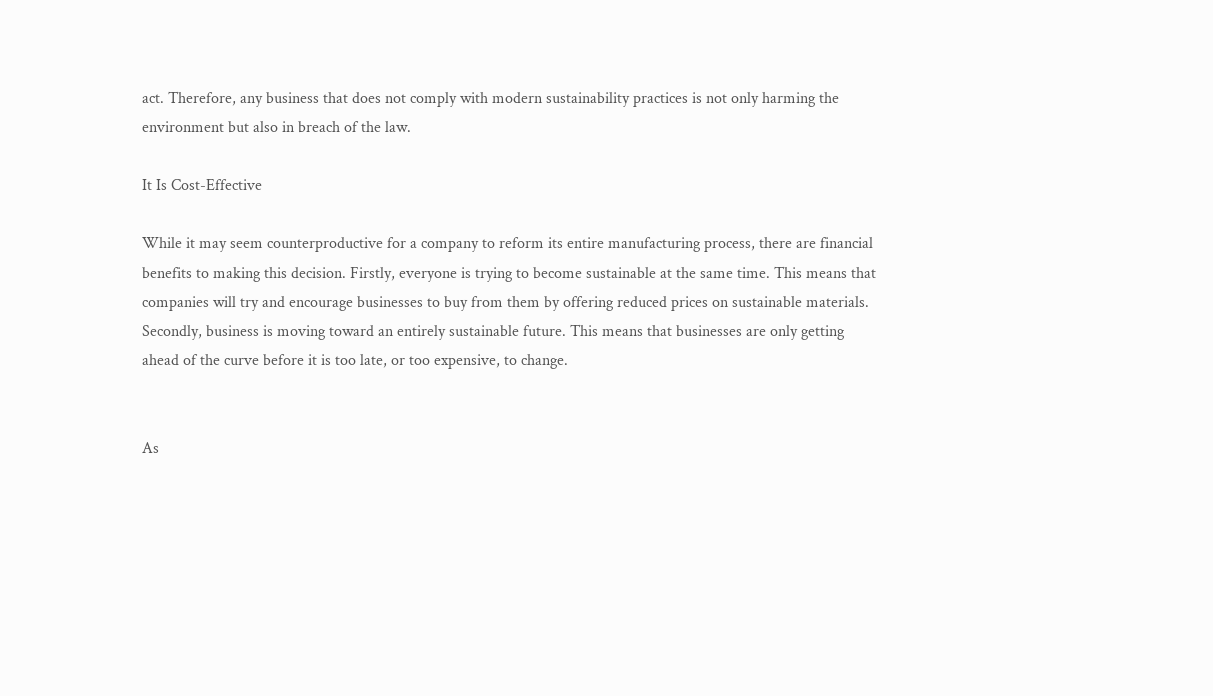act. Therefore, any business that does not comply with modern sustainability practices is not only harming the environment but also in breach of the law.

It Is Cost-Effective

While it may seem counterproductive for a company to reform its entire manufacturing process, there are financial benefits to making this decision. Firstly, everyone is trying to become sustainable at the same time. This means that companies will try and encourage businesses to buy from them by offering reduced prices on sustainable materials. Secondly, business is moving toward an entirely sustainable future. This means that businesses are only getting ahead of the curve before it is too late, or too expensive, to change.


As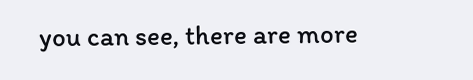you can see, there are more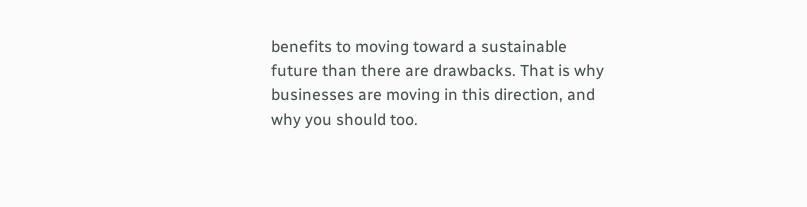benefits to moving toward a sustainable future than there are drawbacks. That is why businesses are moving in this direction, and why you should too.